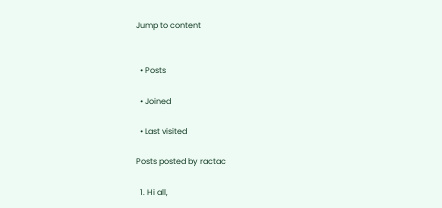Jump to content


  • Posts

  • Joined

  • Last visited

Posts posted by ractac

  1. Hi all,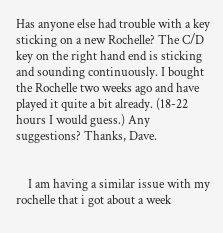Has anyone else had trouble with a key sticking on a new Rochelle? The C/D key on the right hand end is sticking and sounding continuously. I bought the Rochelle two weeks ago and have played it quite a bit already. (18-22 hours I would guess.) Any suggestions? Thanks, Dave.


    I am having a similar issue with my rochelle that i got about a week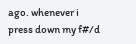ago. whenever i press down my f#/d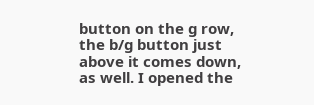button on the g row, the b/g button just above it comes down, as well. I opened the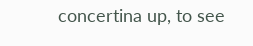concertina up, to see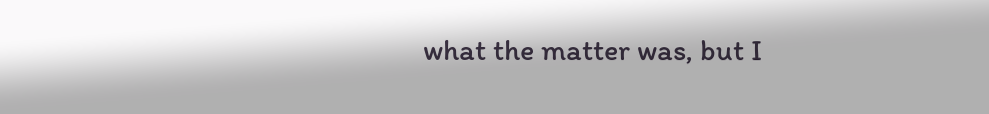what the matter was, but I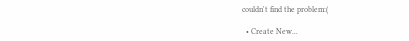couldn't find the problem:(

  • Create New...